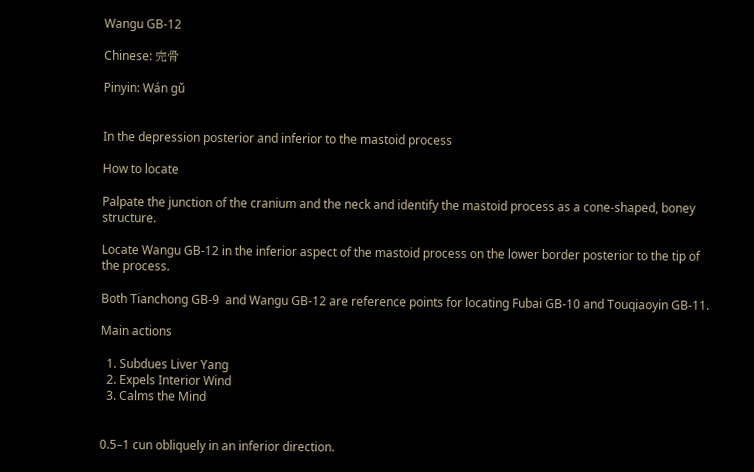Wangu GB-12

Chinese: 完骨

Pinyin: Wán gǔ


In the depression posterior and inferior to the mastoid process

How to locate

Palpate the junction of the cranium and the neck and identify the mastoid process as a cone-shaped, boney structure.

Locate Wangu GB-12 in the inferior aspect of the mastoid process on the lower border posterior to the tip of the process.

Both Tianchong GB-9  and Wangu GB-12 are reference points for locating Fubai GB-10 and Touqiaoyin GB-11.

Main actions

  1. Subdues Liver Yang
  2. Expels Interior Wind
  3. Calms the Mind


0.5–1 cun obliquely in an inferior direction.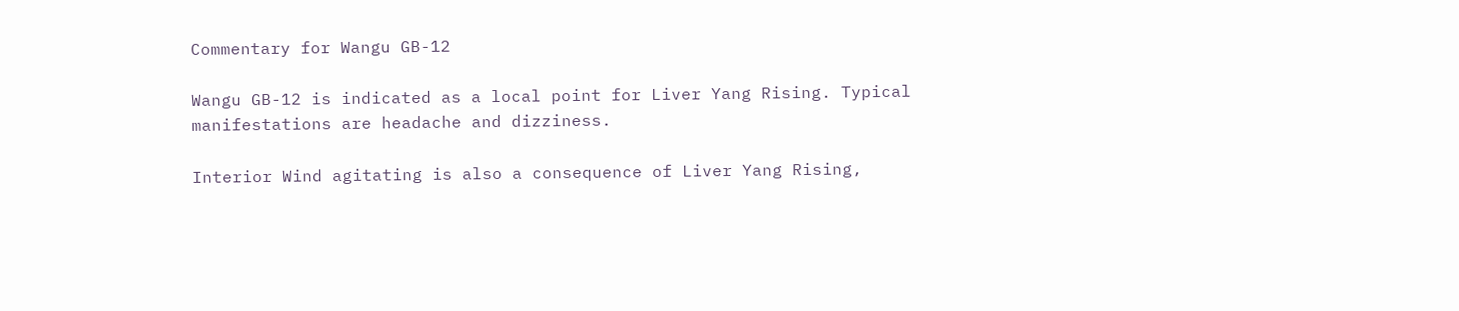Commentary for Wangu GB-12

Wangu GB-12 is indicated as a local point for Liver Yang Rising. Typical manifestations are headache and dizziness.

Interior Wind agitating is also a consequence of Liver Yang Rising,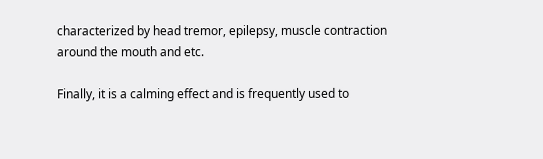characterized by head tremor, epilepsy, muscle contraction around the mouth and etc.

Finally, it is a calming effect and is frequently used to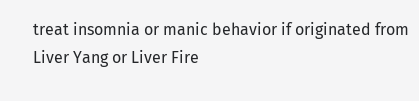treat insomnia or manic behavior if originated from Liver Yang or Liver Fire